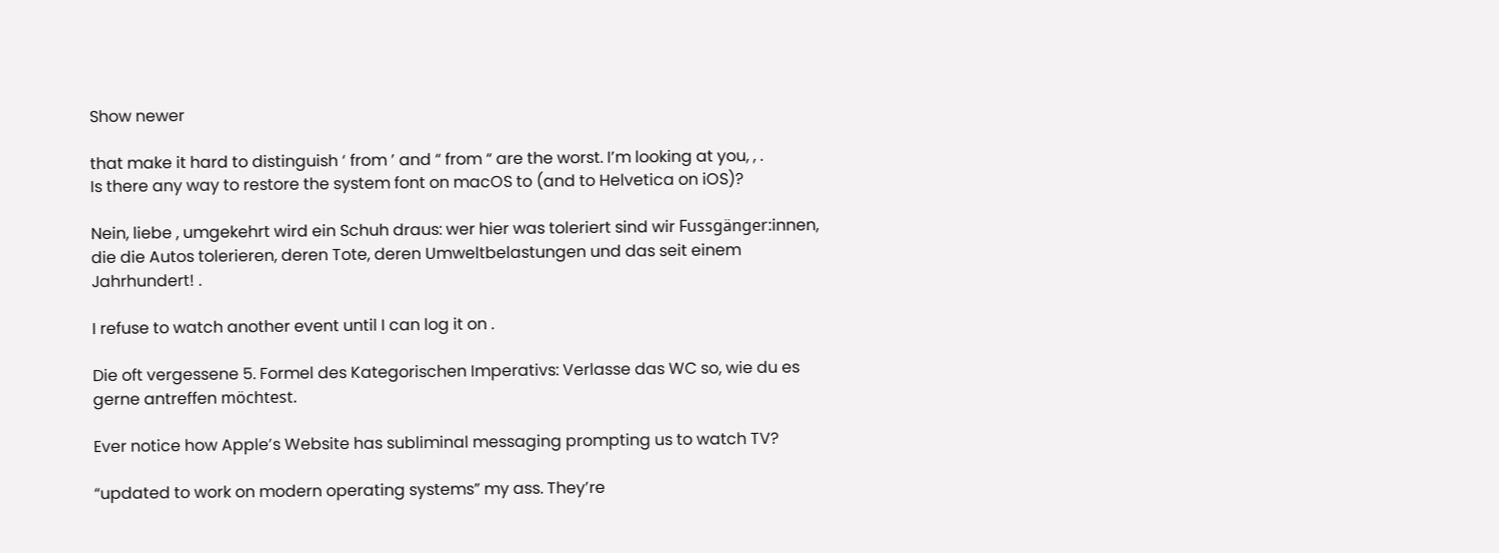Show newer

that make it hard to distinguish ‘ from ’ and “ from “ are the worst. I’m looking at you, , .
Is there any way to restore the system font on macOS to (and to Helvetica on iOS)?

Nein, liebe , umgekehrt wird ein Schuh draus: wer hier was toleriert sind wir Fussgänger:innen, die die Autos tolerieren, deren Tote, deren Umweltbelastungen und das seit einem Jahrhundert! .

I refuse to watch another event until I can log it on .

Die oft vergessene 5. Formel des Kategorischen Imperativs: Verlasse das WC so, wie du es gerne antreffen möchtest.

Ever notice how Apple’s Website has subliminal messaging prompting us to watch TV?

“updated to work on modern operating systems” my ass. They’re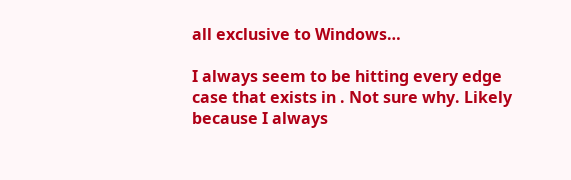all exclusive to Windows…

I always seem to be hitting every edge case that exists in . Not sure why. Likely because I always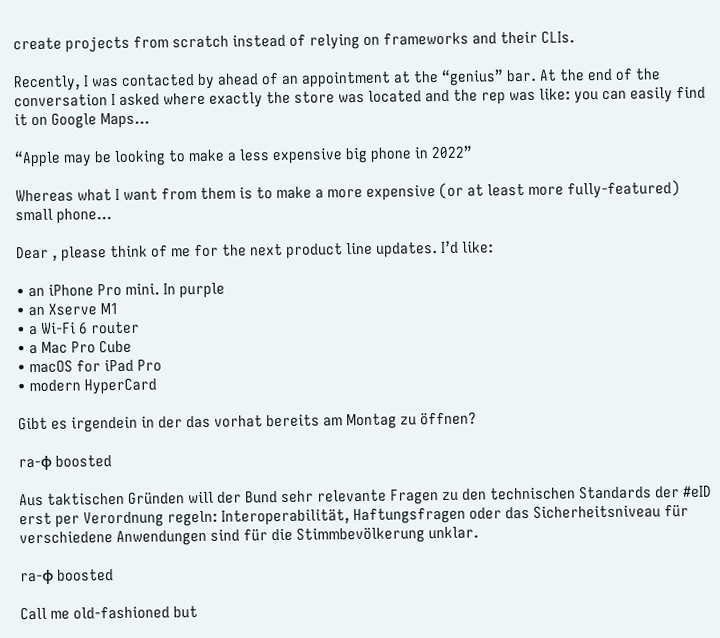create projects from scratch instead of relying on frameworks and their CLIs.

Recently, I was contacted by ahead of an appointment at the “genius” bar. At the end of the conversation I asked where exactly the store was located and the rep was like: you can easily find it on Google Maps…

“Apple may be looking to make a less expensive big phone in 2022”

Whereas what I want from them is to make a more expensive (or at least more fully-featured) small phone…

Dear , please think of me for the next product line updates. I’d like:

• an iPhone Pro mini. In purple
• an Xserve M1
• a Wi-Fi 6 router
• a Mac Pro Cube
• macOS for iPad Pro
• modern HyperCard

Gibt es irgendein in der das vorhat bereits am Montag zu öffnen?

ra-φ boosted

Aus taktischen Gründen will der Bund sehr relevante Fragen zu den technischen Standards der #eID erst per Verordnung regeln: Interoperabilität, Haftungsfragen oder das Sicherheitsniveau für verschiedene Anwendungen sind für die Stimmbevölkerung unklar.

ra-φ boosted

Call me old-fashioned but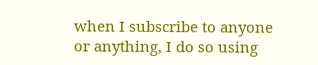when I subscribe to anyone or anything, I do so using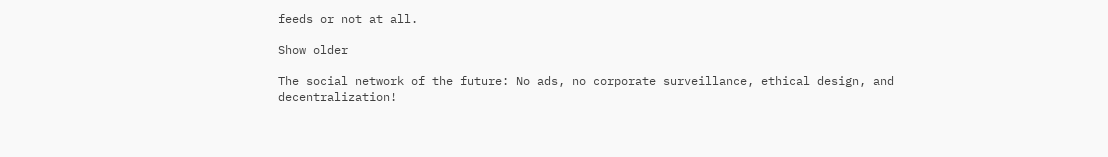feeds or not at all.

Show older

The social network of the future: No ads, no corporate surveillance, ethical design, and decentralization!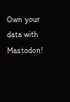Own your data with Mastodon!